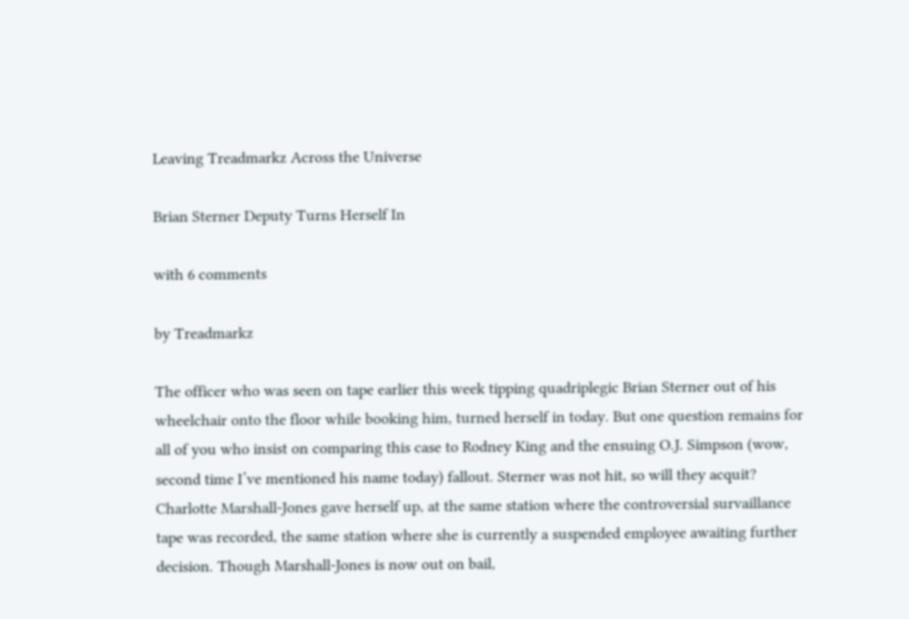Leaving Treadmarkz Across the Universe

Brian Sterner Deputy Turns Herself In

with 6 comments

by Treadmarkz

The officer who was seen on tape earlier this week tipping quadriplegic Brian Sterner out of his wheelchair onto the floor while booking him, turned herself in today. But one question remains for all of you who insist on comparing this case to Rodney King and the ensuing O.J. Simpson (wow, second time I’ve mentioned his name today) fallout. Sterner was not hit, so will they acquit?
Charlotte Marshall-Jones gave herself up, at the same station where the controversial survaillance tape was recorded, the same station where she is currently a suspended employee awaiting further decision. Though Marshall-Jones is now out on bail,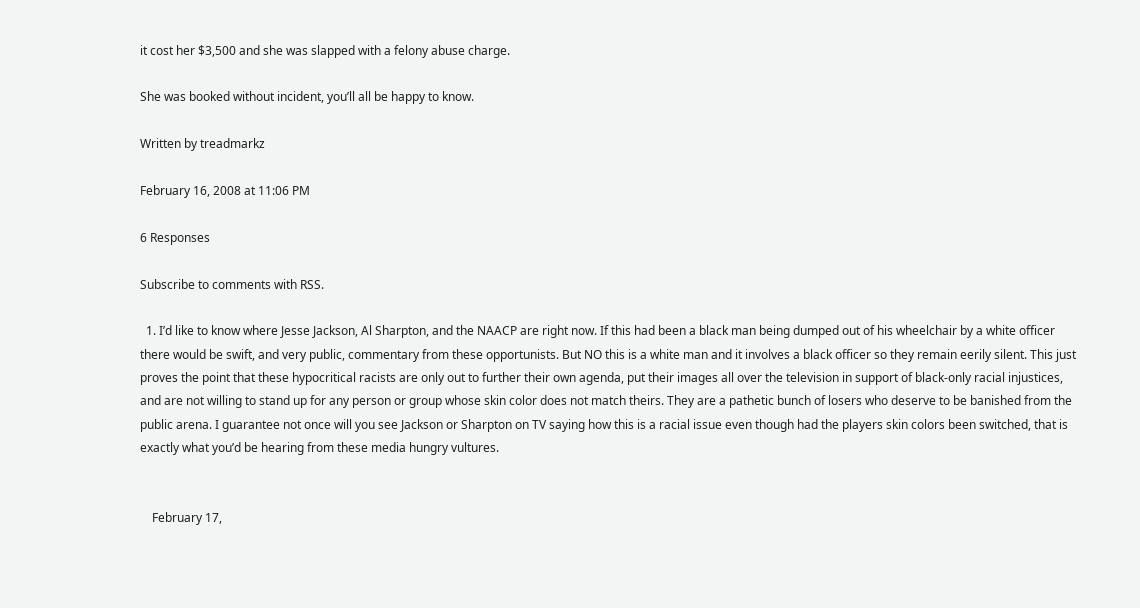it cost her $3,500 and she was slapped with a felony abuse charge.

She was booked without incident, you’ll all be happy to know.

Written by treadmarkz

February 16, 2008 at 11:06 PM

6 Responses

Subscribe to comments with RSS.

  1. I’d like to know where Jesse Jackson, Al Sharpton, and the NAACP are right now. If this had been a black man being dumped out of his wheelchair by a white officer there would be swift, and very public, commentary from these opportunists. But NO this is a white man and it involves a black officer so they remain eerily silent. This just proves the point that these hypocritical racists are only out to further their own agenda, put their images all over the television in support of black-only racial injustices, and are not willing to stand up for any person or group whose skin color does not match theirs. They are a pathetic bunch of losers who deserve to be banished from the public arena. I guarantee not once will you see Jackson or Sharpton on TV saying how this is a racial issue even though had the players skin colors been switched, that is exactly what you’d be hearing from these media hungry vultures.


    February 17,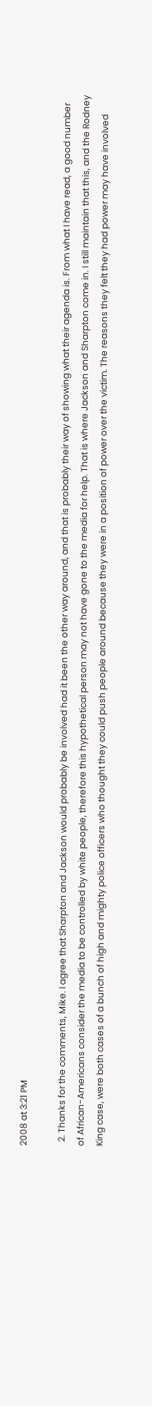2008 at 3:21 PM

  2. Thanks for the comments, Mike. I agree that Sharpton and Jackson would probably be involved had it been the other way around, and that is probably their way of showing what their agenda is. From what I have read, a good number of African-Americans consider the media to be controlled by white people, therefore this hypothetical person may not have gone to the media for help. That is where Jackson and Sharpton come in. I still maintain that this, and the Rodney King case, were both cases of a bunch of high and mighty police officers who thought they could push people around because they were in a position of power over the victim. The reasons they felt they had power may have involved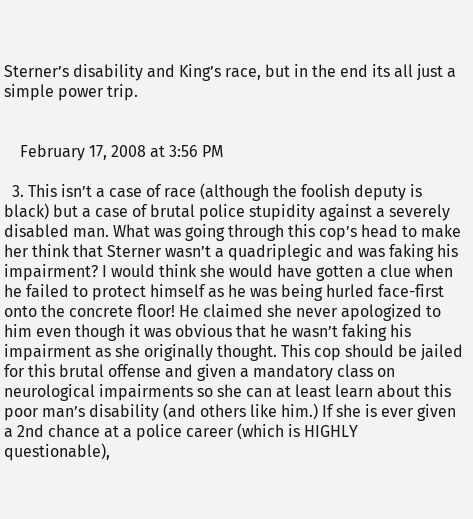Sterner’s disability and King’s race, but in the end its all just a simple power trip.


    February 17, 2008 at 3:56 PM

  3. This isn’t a case of race (although the foolish deputy is black) but a case of brutal police stupidity against a severely disabled man. What was going through this cop’s head to make her think that Sterner wasn’t a quadriplegic and was faking his impairment? I would think she would have gotten a clue when he failed to protect himself as he was being hurled face-first onto the concrete floor! He claimed she never apologized to him even though it was obvious that he wasn’t faking his impairment as she originally thought. This cop should be jailed for this brutal offense and given a mandatory class on neurological impairments so she can at least learn about this poor man’s disability (and others like him.) If she is ever given a 2nd chance at a police career (which is HIGHLY questionable),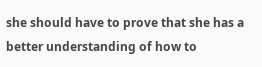she should have to prove that she has a better understanding of how to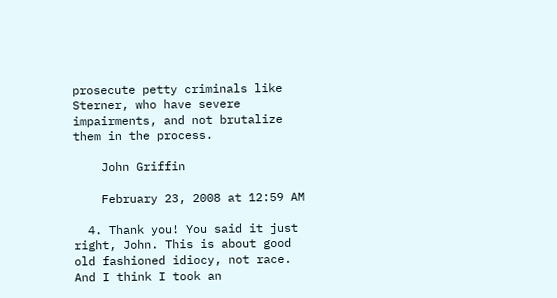prosecute petty criminals like Sterner, who have severe impairments, and not brutalize them in the process.

    John Griffin

    February 23, 2008 at 12:59 AM

  4. Thank you! You said it just right, John. This is about good old fashioned idiocy, not race. And I think I took an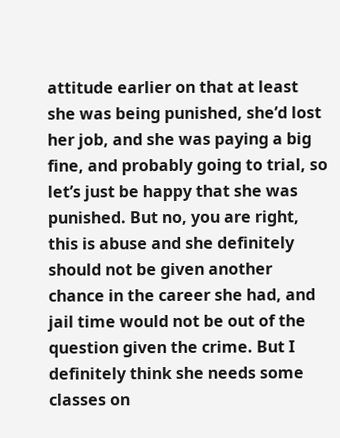attitude earlier on that at least she was being punished, she’d lost her job, and she was paying a big fine, and probably going to trial, so let’s just be happy that she was punished. But no, you are right, this is abuse and she definitely should not be given another chance in the career she had, and jail time would not be out of the question given the crime. But I definitely think she needs some classes on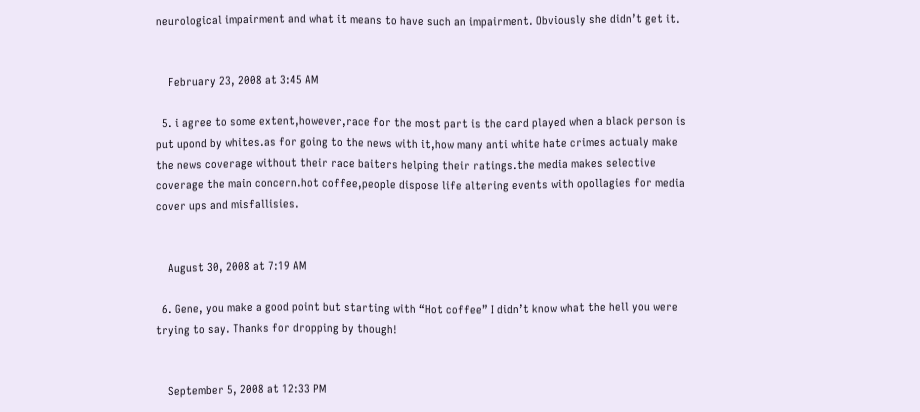neurological impairment and what it means to have such an impairment. Obviously she didn’t get it.


    February 23, 2008 at 3:45 AM

  5. i agree to some extent,however,race for the most part is the card played when a black person is put upond by whites.as for going to the news with it,how many anti white hate crimes actualy make the news coverage without their race baiters helping their ratings.the media makes selective coverage the main concern.hot coffee,people dispose life altering events with opollagies for media cover ups and misfallisies.


    August 30, 2008 at 7:19 AM

  6. Gene, you make a good point but starting with “Hot coffee” I didn’t know what the hell you were trying to say. Thanks for dropping by though!


    September 5, 2008 at 12:33 PM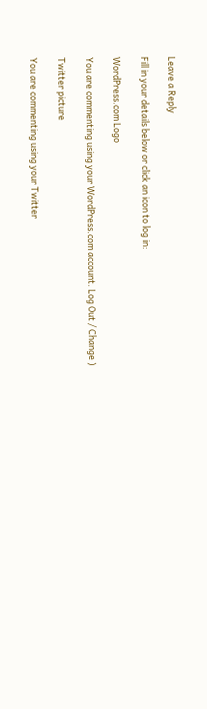Leave a Reply

Fill in your details below or click an icon to log in:

WordPress.com Logo

You are commenting using your WordPress.com account. Log Out / Change )

Twitter picture

You are commenting using your Twitter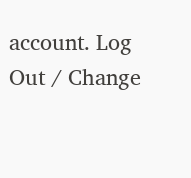account. Log Out / Change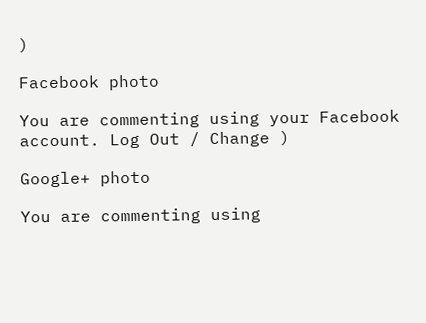)

Facebook photo

You are commenting using your Facebook account. Log Out / Change )

Google+ photo

You are commenting using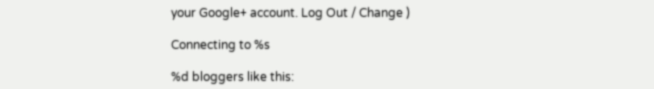your Google+ account. Log Out / Change )

Connecting to %s

%d bloggers like this: